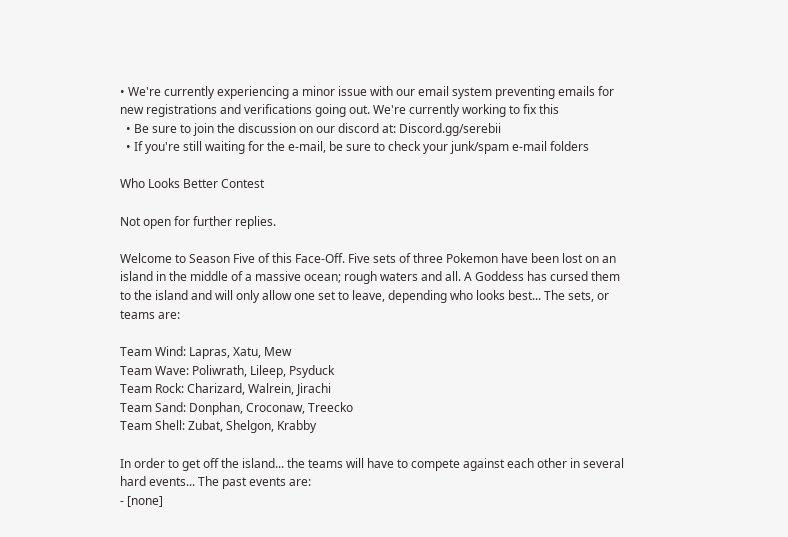• We're currently experiencing a minor issue with our email system preventing emails for new registrations and verifications going out. We're currently working to fix this
  • Be sure to join the discussion on our discord at: Discord.gg/serebii
  • If you're still waiting for the e-mail, be sure to check your junk/spam e-mail folders

Who Looks Better Contest

Not open for further replies.

Welcome to Season Five of this Face-Off. Five sets of three Pokemon have been lost on an island in the middle of a massive ocean; rough waters and all. A Goddess has cursed them to the island and will only allow one set to leave, depending who looks best... The sets, or teams are:

Team Wind: Lapras, Xatu, Mew
Team Wave: Poliwrath, Lileep, Psyduck
Team Rock: Charizard, Walrein, Jirachi
Team Sand: Donphan, Croconaw, Treecko
Team Shell: Zubat, Shelgon, Krabby

In order to get off the island... the teams will have to compete against each other in several hard events... The past events are:
- [none]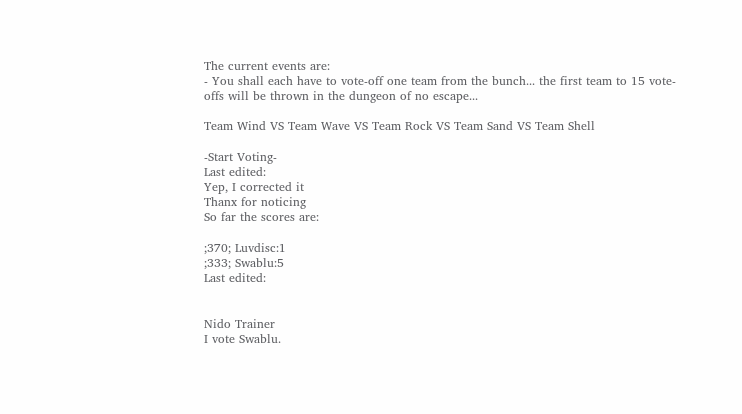The current events are:
- You shall each have to vote-off one team from the bunch... the first team to 15 vote-offs will be thrown in the dungeon of no escape...

Team Wind VS Team Wave VS Team Rock VS Team Sand VS Team Shell

-Start Voting-
Last edited:
Yep, I corrected it
Thanx for noticing
So far the scores are:

;370; Luvdisc:1
;333; Swablu:5
Last edited:


Nido Trainer
I vote Swablu.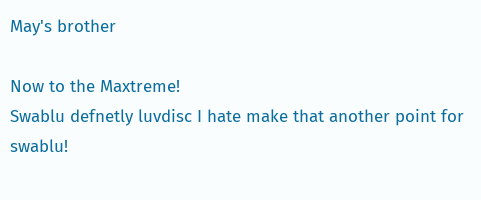May's brother

Now to the Maxtreme!
Swablu defnetly luvdisc I hate make that another point for swablu!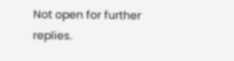Not open for further replies.